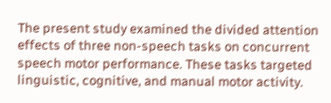The present study examined the divided attention effects of three non-speech tasks on concurrent speech motor performance. These tasks targeted linguistic, cognitive, and manual motor activity.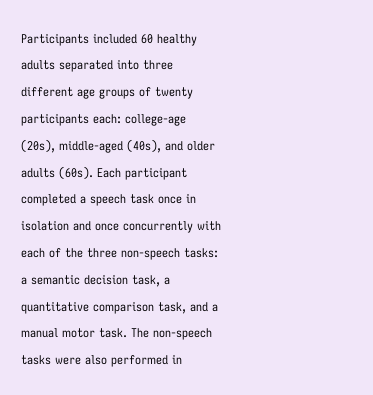Participants included 60 healthy adults separated into three different age groups of twenty participants each: college-age (20s), middle-aged (40s), and older adults (60s). Each participant completed a speech task once in isolation and once concurrently with each of the three non-speech tasks: a semantic decision task, a quantitative comparison task, and a manual motor task. The non-speech tasks were also performed in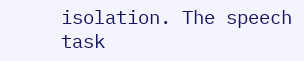isolation. The speech task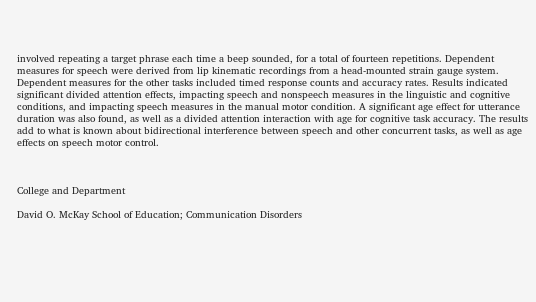involved repeating a target phrase each time a beep sounded, for a total of fourteen repetitions. Dependent measures for speech were derived from lip kinematic recordings from a head-mounted strain gauge system. Dependent measures for the other tasks included timed response counts and accuracy rates. Results indicated significant divided attention effects, impacting speech and nonspeech measures in the linguistic and cognitive conditions, and impacting speech measures in the manual motor condition. A significant age effect for utterance duration was also found, as well as a divided attention interaction with age for cognitive task accuracy. The results add to what is known about bidirectional interference between speech and other concurrent tasks, as well as age effects on speech motor control.



College and Department

David O. McKay School of Education; Communication Disorders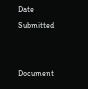Date Submitted


Document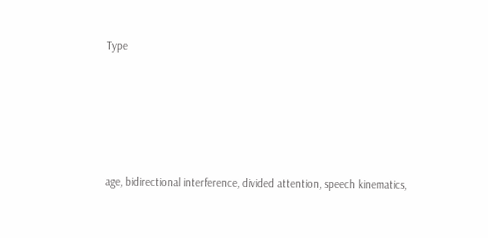Type





age, bidirectional interference, divided attention, speech kinematics,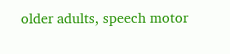older adults, speech motor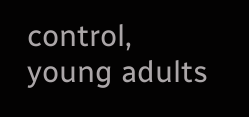control, young adults